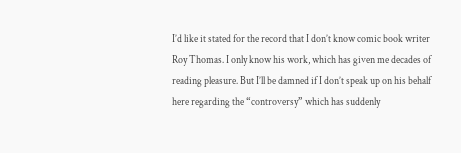I’d like it stated for the record that I don’t know comic book writer Roy Thomas. I only know his work, which has given me decades of reading pleasure. But I’ll be damned if I don’t speak up on his behalf here regarding the “controversy” which has suddenly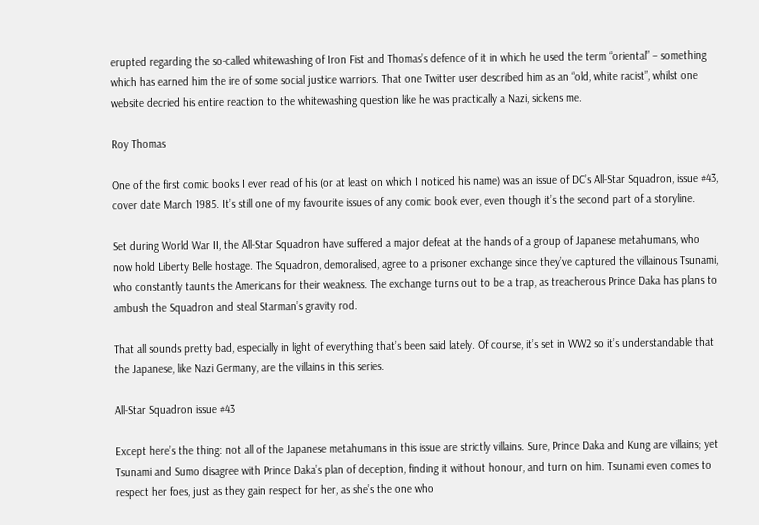erupted regarding the so-called whitewashing of Iron Fist and Thomas’s defence of it in which he used the term “oriental” – something which has earned him the ire of some social justice warriors. That one Twitter user described him as an “old, white racist”, whilst one website decried his entire reaction to the whitewashing question like he was practically a Nazi, sickens me.

Roy Thomas

One of the first comic books I ever read of his (or at least on which I noticed his name) was an issue of DC’s All-Star Squadron, issue #43, cover date March 1985. It’s still one of my favourite issues of any comic book ever, even though it’s the second part of a storyline.

Set during World War II, the All-Star Squadron have suffered a major defeat at the hands of a group of Japanese metahumans, who now hold Liberty Belle hostage. The Squadron, demoralised, agree to a prisoner exchange since they’ve captured the villainous Tsunami, who constantly taunts the Americans for their weakness. The exchange turns out to be a trap, as treacherous Prince Daka has plans to ambush the Squadron and steal Starman’s gravity rod.

That all sounds pretty bad, especially in light of everything that’s been said lately. Of course, it’s set in WW2 so it’s understandable that the Japanese, like Nazi Germany, are the villains in this series.

All-Star Squadron issue #43

Except here’s the thing: not all of the Japanese metahumans in this issue are strictly villains. Sure, Prince Daka and Kung are villains; yet Tsunami and Sumo disagree with Prince Daka’s plan of deception, finding it without honour, and turn on him. Tsunami even comes to respect her foes, just as they gain respect for her, as she’s the one who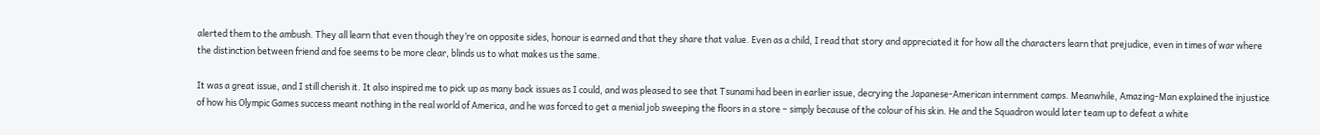alerted them to the ambush. They all learn that even though they’re on opposite sides, honour is earned and that they share that value. Even as a child, I read that story and appreciated it for how all the characters learn that prejudice, even in times of war where the distinction between friend and foe seems to be more clear, blinds us to what makes us the same.

It was a great issue, and I still cherish it. It also inspired me to pick up as many back issues as I could, and was pleased to see that Tsunami had been in earlier issue, decrying the Japanese-American internment camps. Meanwhile, Amazing-Man explained the injustice of how his Olympic Games success meant nothing in the real world of America, and he was forced to get a menial job sweeping the floors in a store – simply because of the colour of his skin. He and the Squadron would later team up to defeat a white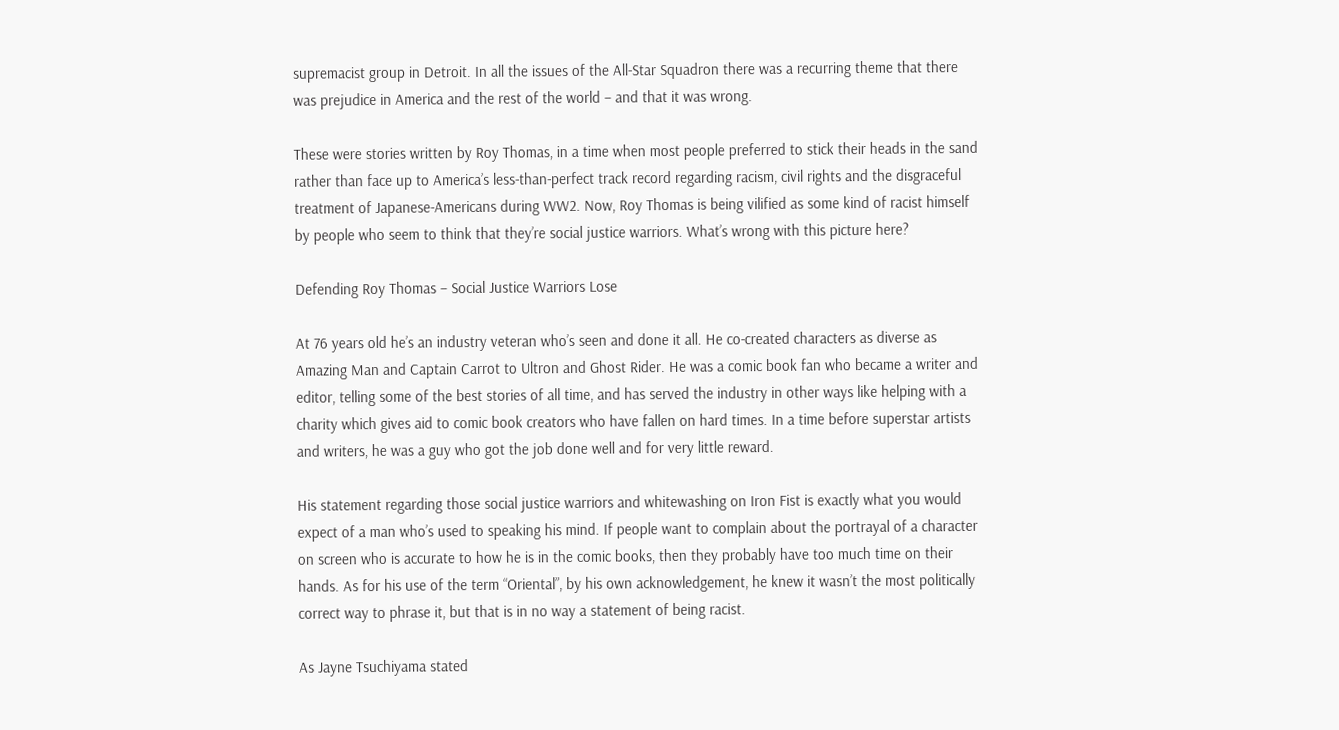supremacist group in Detroit. In all the issues of the All-Star Squadron there was a recurring theme that there was prejudice in America and the rest of the world – and that it was wrong.

These were stories written by Roy Thomas, in a time when most people preferred to stick their heads in the sand rather than face up to America’s less-than-perfect track record regarding racism, civil rights and the disgraceful treatment of Japanese-Americans during WW2. Now, Roy Thomas is being vilified as some kind of racist himself by people who seem to think that they’re social justice warriors. What’s wrong with this picture here?

Defending Roy Thomas – Social Justice Warriors Lose

At 76 years old he’s an industry veteran who’s seen and done it all. He co-created characters as diverse as Amazing Man and Captain Carrot to Ultron and Ghost Rider. He was a comic book fan who became a writer and editor, telling some of the best stories of all time, and has served the industry in other ways like helping with a charity which gives aid to comic book creators who have fallen on hard times. In a time before superstar artists and writers, he was a guy who got the job done well and for very little reward.

His statement regarding those social justice warriors and whitewashing on Iron Fist is exactly what you would expect of a man who’s used to speaking his mind. If people want to complain about the portrayal of a character on screen who is accurate to how he is in the comic books, then they probably have too much time on their hands. As for his use of the term “Oriental”, by his own acknowledgement, he knew it wasn’t the most politically correct way to phrase it, but that is in no way a statement of being racist.

As Jayne Tsuchiyama stated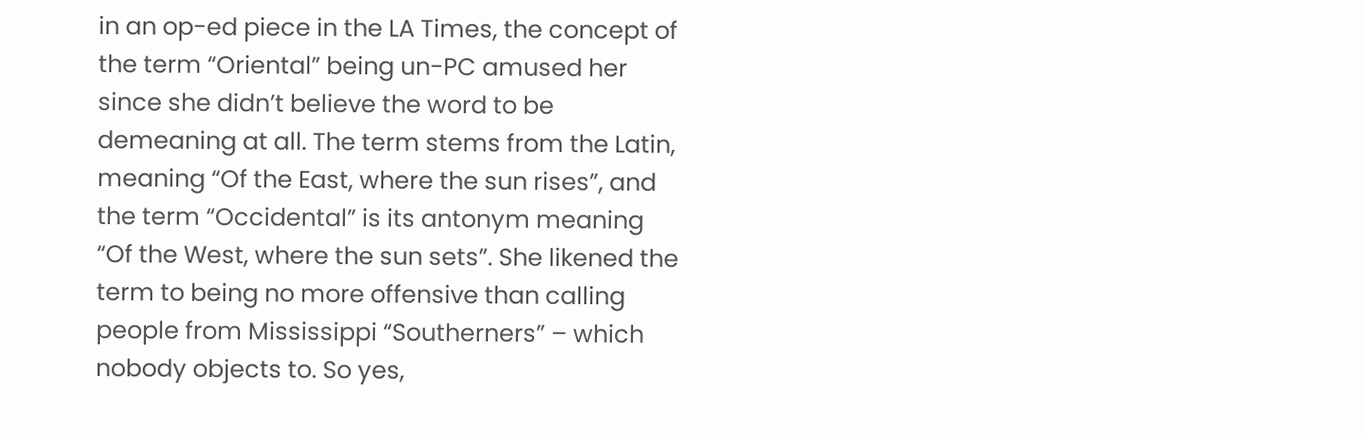in an op-ed piece in the LA Times, the concept of the term “Oriental” being un-PC amused her since she didn’t believe the word to be demeaning at all. The term stems from the Latin, meaning “Of the East, where the sun rises”, and the term “Occidental” is its antonym meaning “Of the West, where the sun sets”. She likened the term to being no more offensive than calling people from Mississippi “Southerners” – which nobody objects to. So yes,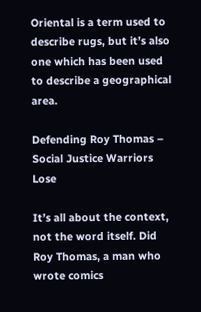Oriental is a term used to describe rugs, but it’s also one which has been used to describe a geographical area.

Defending Roy Thomas – Social Justice Warriors Lose

It’s all about the context, not the word itself. Did Roy Thomas, a man who wrote comics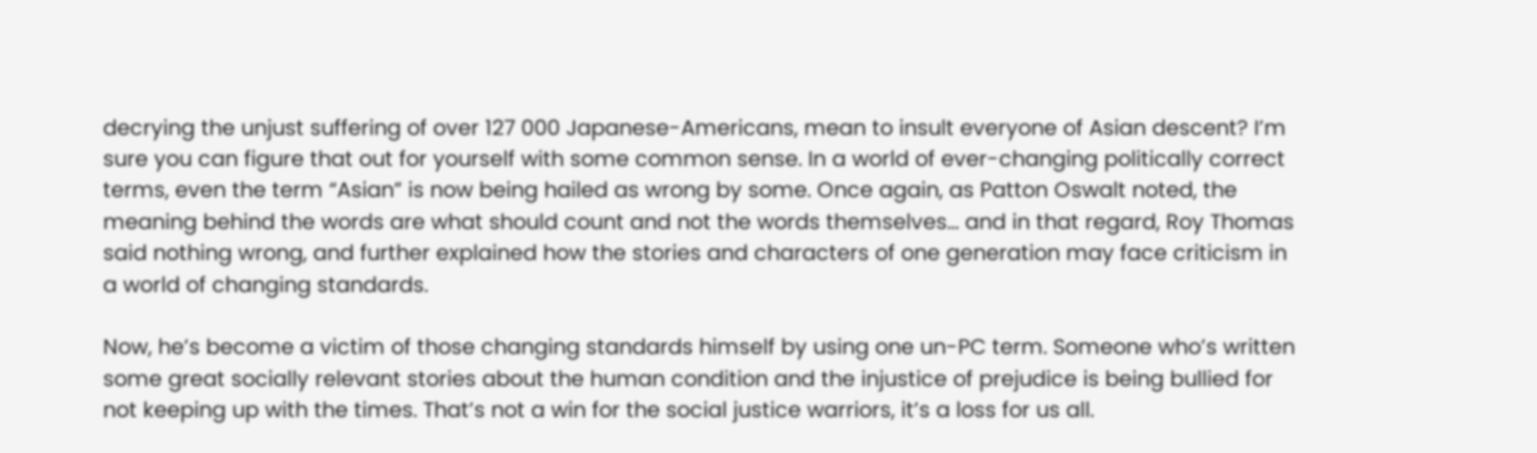decrying the unjust suffering of over 127 000 Japanese-Americans, mean to insult everyone of Asian descent? I’m sure you can figure that out for yourself with some common sense. In a world of ever-changing politically correct terms, even the term “Asian” is now being hailed as wrong by some. Once again, as Patton Oswalt noted, the meaning behind the words are what should count and not the words themselves… and in that regard, Roy Thomas said nothing wrong, and further explained how the stories and characters of one generation may face criticism in a world of changing standards.

Now, he’s become a victim of those changing standards himself by using one un-PC term. Someone who’s written some great socially relevant stories about the human condition and the injustice of prejudice is being bullied for not keeping up with the times. That’s not a win for the social justice warriors, it’s a loss for us all.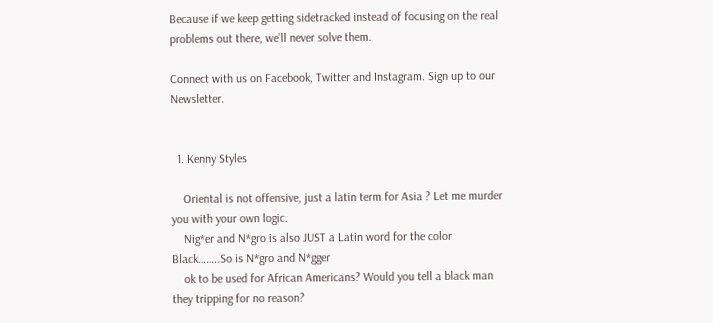Because if we keep getting sidetracked instead of focusing on the real problems out there, we’ll never solve them.

Connect with us on Facebook, Twitter and Instagram. Sign up to our Newsletter.


  1. Kenny Styles

    Oriental is not offensive, just a latin term for Asia ? Let me murder you with your own logic.
    Nig*er and N*gro is also JUST a Latin word for the color Black……..So is N*gro and N*gger
    ok to be used for African Americans? Would you tell a black man they tripping for no reason?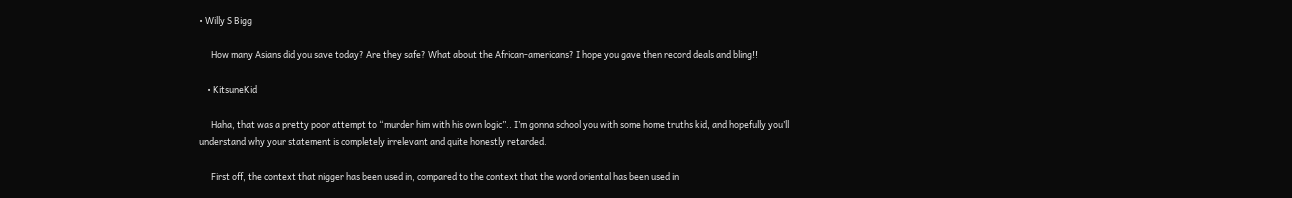• Willy S Bigg

      How many Asians did you save today? Are they safe? What about the African-americans? I hope you gave then record deals and bling!!

    • KitsuneKid

      Haha, that was a pretty poor attempt to “murder him with his own logic”.. I’m gonna school you with some home truths kid, and hopefully you’ll understand why your statement is completely irrelevant and quite honestly retarded.

      First off, the context that nigger has been used in, compared to the context that the word oriental has been used in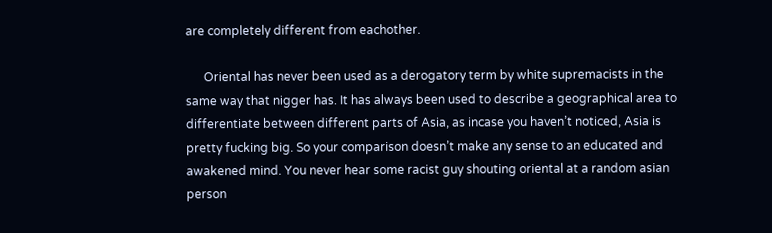are completely different from eachother.

      Oriental has never been used as a derogatory term by white supremacists in the same way that nigger has. It has always been used to describe a geographical area to differentiate between different parts of Asia, as incase you haven’t noticed, Asia is pretty fucking big. So your comparison doesn’t make any sense to an educated and awakened mind. You never hear some racist guy shouting oriental at a random asian person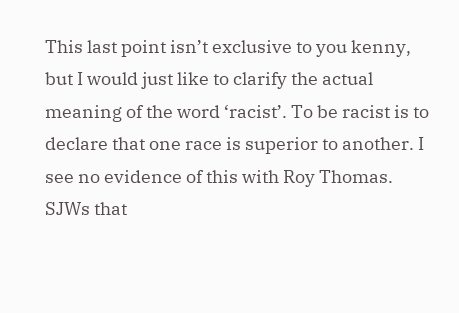This last point isn’t exclusive to you kenny, but I would just like to clarify the actual meaning of the word ‘racist’. To be racist is to declare that one race is superior to another. I see no evidence of this with Roy Thomas. SJWs that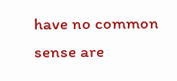have no common sense are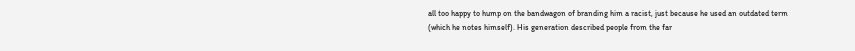all too happy to hump on the bandwagon of branding him a racist, just because he used an outdated term (which he notes himself). His generation described people from the far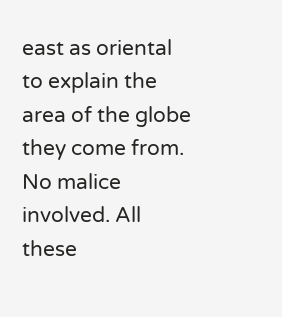east as oriental to explain the area of the globe they come from. No malice involved. All these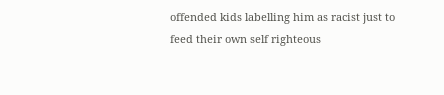offended kids labelling him as racist just to feed their own self righteous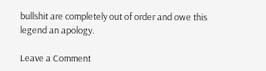bullshit are completely out of order and owe this legend an apology.

Leave a Comment